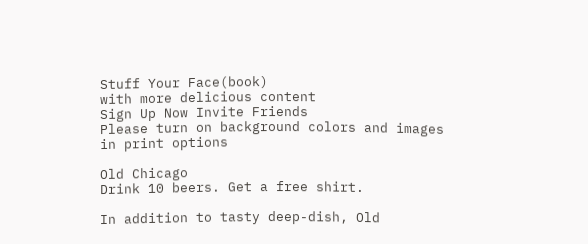Stuff Your Face(book)
with more delicious content
Sign Up Now Invite Friends
Please turn on background colors and images in print options

Old Chicago
Drink 10 beers. Get a free shirt.

In addition to tasty deep-dish, Old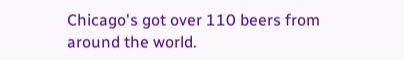Chicago's got over 110 beers from around the world.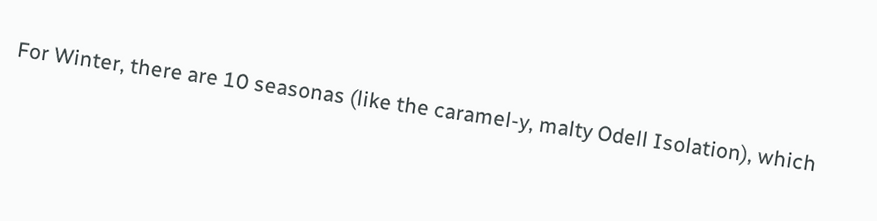For Winter, there are 10 seasonas (like the caramel-y, malty Odell Isolation), which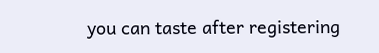you can taste after registering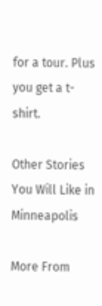for a tour. Plus you get a t-shirt.

Other Stories You Will Like in Minneapolis

More From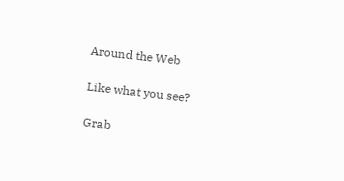Around the Web

Like what you see?

Grab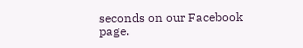seconds on our Facebook page.